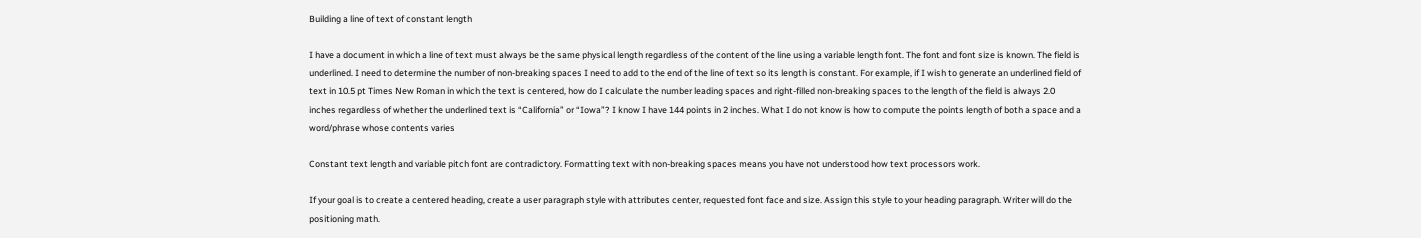Building a line of text of constant length

I have a document in which a line of text must always be the same physical length regardless of the content of the line using a variable length font. The font and font size is known. The field is underlined. I need to determine the number of non-breaking spaces I need to add to the end of the line of text so its length is constant. For example, if I wish to generate an underlined field of text in 10.5 pt Times New Roman in which the text is centered, how do I calculate the number leading spaces and right-filled non-breaking spaces to the length of the field is always 2.0 inches regardless of whether the underlined text is “California” or “Iowa”? I know I have 144 points in 2 inches. What I do not know is how to compute the points length of both a space and a word/phrase whose contents varies

Constant text length and variable pitch font are contradictory. Formatting text with non-breaking spaces means you have not understood how text processors work.

If your goal is to create a centered heading, create a user paragraph style with attributes center, requested font face and size. Assign this style to your heading paragraph. Writer will do the positioning math.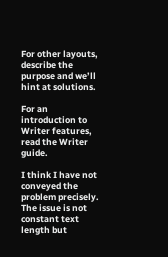For other layouts, describe the purpose and we’ll hint at solutions.

For an introduction to Writer features, read the Writer guide.

I think I have not conveyed the problem precisely. The issue is not constant text length but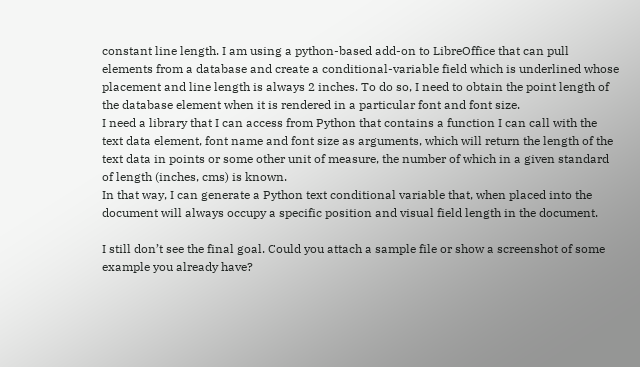constant line length. I am using a python-based add-on to LibreOffice that can pull elements from a database and create a conditional-variable field which is underlined whose placement and line length is always 2 inches. To do so, I need to obtain the point length of the database element when it is rendered in a particular font and font size.
I need a library that I can access from Python that contains a function I can call with the text data element, font name and font size as arguments, which will return the length of the text data in points or some other unit of measure, the number of which in a given standard of length (inches, cms) is known.
In that way, I can generate a Python text conditional variable that, when placed into the document will always occupy a specific position and visual field length in the document.

I still don’t see the final goal. Could you attach a sample file or show a screenshot of some example you already have?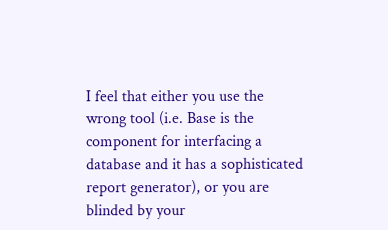I feel that either you use the wrong tool (i.e. Base is the component for interfacing a database and it has a sophisticated report generator), or you are blinded by your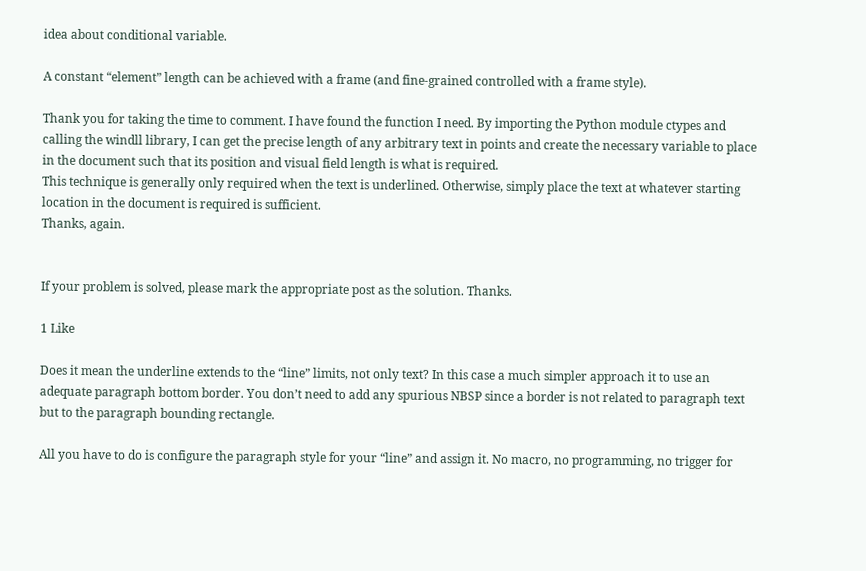idea about conditional variable.

A constant “element” length can be achieved with a frame (and fine-grained controlled with a frame style).

Thank you for taking the time to comment. I have found the function I need. By importing the Python module ctypes and calling the windll library, I can get the precise length of any arbitrary text in points and create the necessary variable to place in the document such that its position and visual field length is what is required.
This technique is generally only required when the text is underlined. Otherwise, simply place the text at whatever starting location in the document is required is sufficient.
Thanks, again.


If your problem is solved, please mark the appropriate post as the solution. Thanks.

1 Like

Does it mean the underline extends to the “line” limits, not only text? In this case a much simpler approach it to use an adequate paragraph bottom border. You don’t need to add any spurious NBSP since a border is not related to paragraph text but to the paragraph bounding rectangle.

All you have to do is configure the paragraph style for your “line” and assign it. No macro, no programming, no trigger for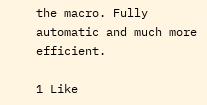the macro. Fully automatic and much more efficient.

1 Like